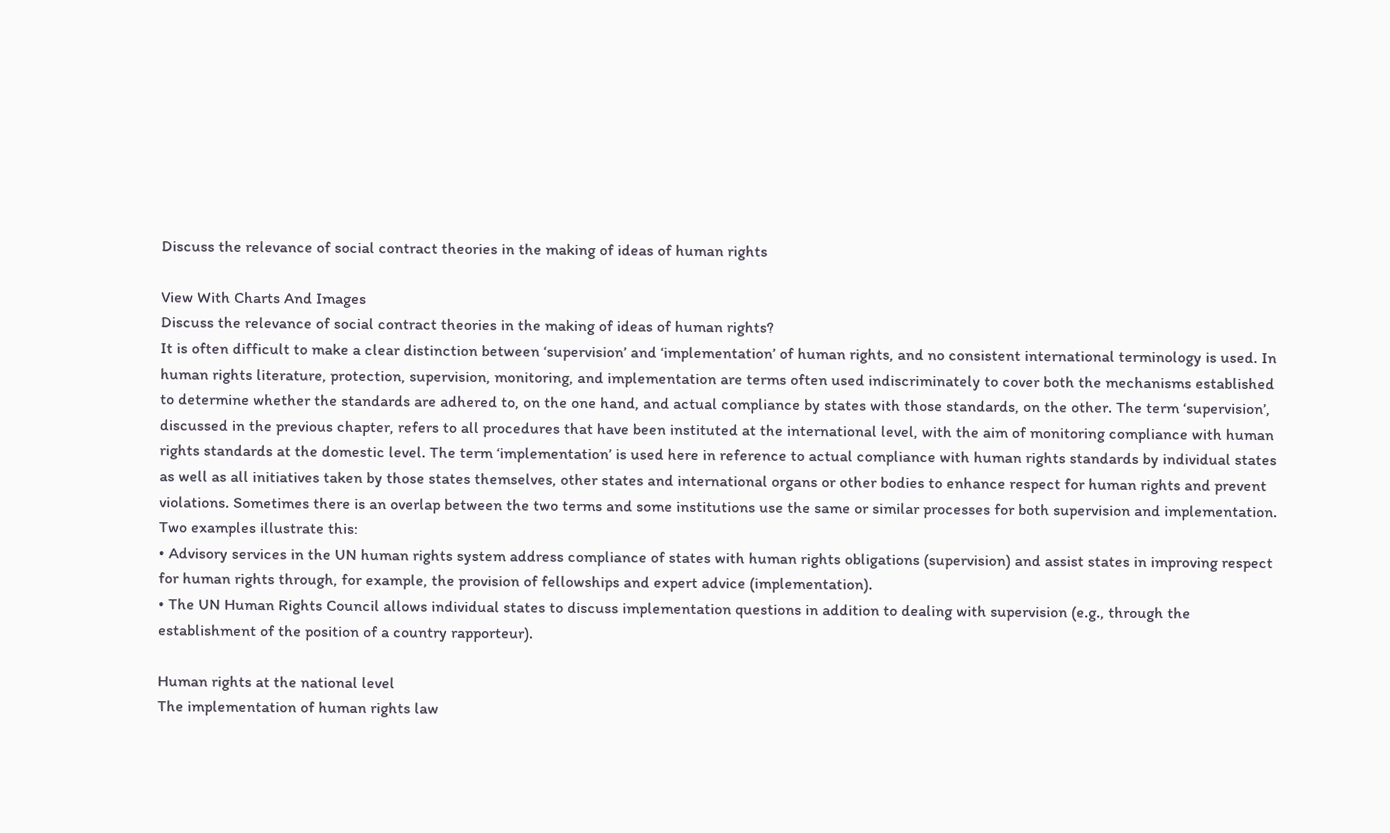Discuss the relevance of social contract theories in the making of ideas of human rights

View With Charts And Images
Discuss the relevance of social contract theories in the making of ideas of human rights?
It is often difficult to make a clear distinction between ‘supervision’ and ‘implementation’ of human rights, and no consistent international terminology is used. In human rights literature, protection, supervision, monitoring, and implementation are terms often used indiscriminately to cover both the mechanisms established to determine whether the standards are adhered to, on the one hand, and actual compliance by states with those standards, on the other. The term ‘supervision’, discussed in the previous chapter, refers to all procedures that have been instituted at the international level, with the aim of monitoring compliance with human rights standards at the domestic level. The term ‘implementation’ is used here in reference to actual compliance with human rights standards by individual states as well as all initiatives taken by those states themselves, other states and international organs or other bodies to enhance respect for human rights and prevent violations. Sometimes there is an overlap between the two terms and some institutions use the same or similar processes for both supervision and implementation. Two examples illustrate this:
• Advisory services in the UN human rights system address compliance of states with human rights obligations (supervision) and assist states in improving respect for human rights through, for example, the provision of fellowships and expert advice (implementation).
• The UN Human Rights Council allows individual states to discuss implementation questions in addition to dealing with supervision (e.g., through the establishment of the position of a country rapporteur).

Human rights at the national level
The implementation of human rights law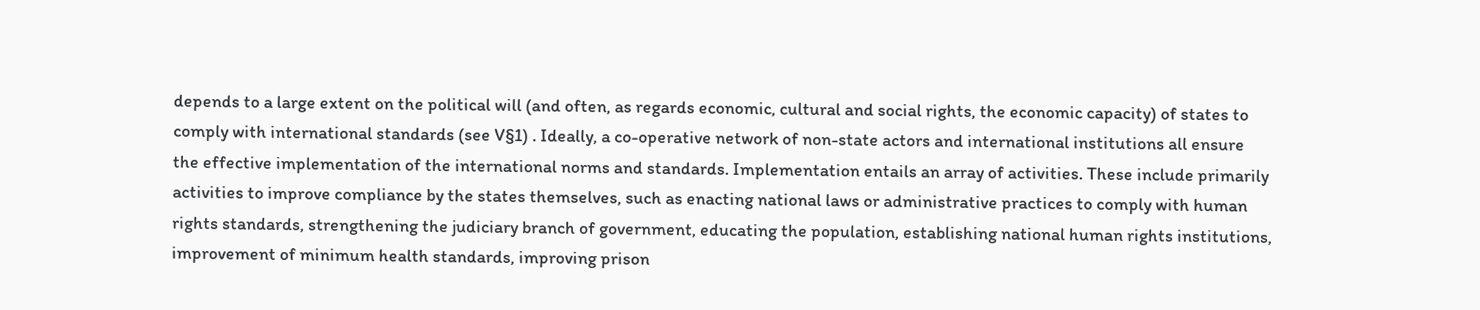depends to a large extent on the political will (and often, as regards economic, cultural and social rights, the economic capacity) of states to comply with international standards (see V§1) . Ideally, a co-operative network of non-state actors and international institutions all ensure the effective implementation of the international norms and standards. Implementation entails an array of activities. These include primarily activities to improve compliance by the states themselves, such as enacting national laws or administrative practices to comply with human rights standards, strengthening the judiciary branch of government, educating the population, establishing national human rights institutions, improvement of minimum health standards, improving prison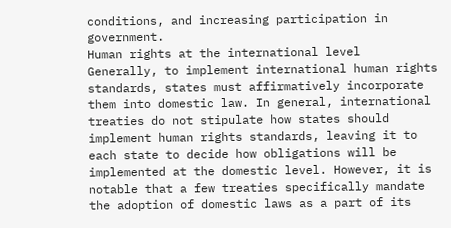conditions, and increasing participation in government.
Human rights at the international level
Generally, to implement international human rights standards, states must affirmatively incorporate them into domestic law. In general, international treaties do not stipulate how states should implement human rights standards, leaving it to each state to decide how obligations will be implemented at the domestic level. However, it is notable that a few treaties specifically mandate the adoption of domestic laws as a part of its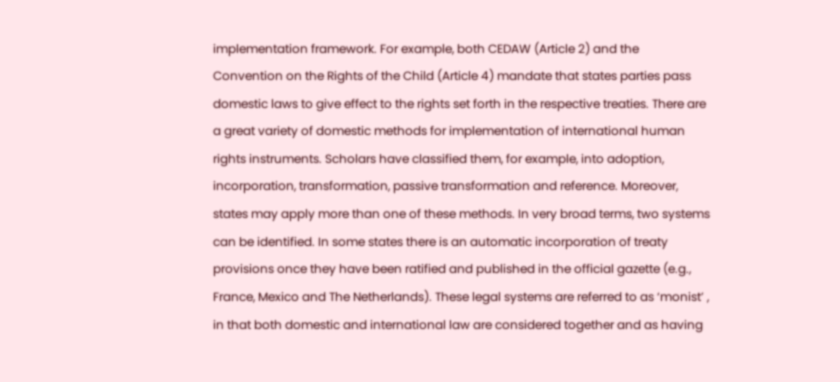implementation framework. For example, both CEDAW (Article 2) and the Convention on the Rights of the Child (Article 4) mandate that states parties pass domestic laws to give effect to the rights set forth in the respective treaties. There are a great variety of domestic methods for implementation of international human rights instruments. Scholars have classified them, for example, into adoption, incorporation, transformation, passive transformation and reference. Moreover, states may apply more than one of these methods. In very broad terms, two systems can be identified. In some states there is an automatic incorporation of treaty provisions once they have been ratified and published in the official gazette (e.g., France, Mexico and The Netherlands). These legal systems are referred to as ‘monist’ , in that both domestic and international law are considered together and as having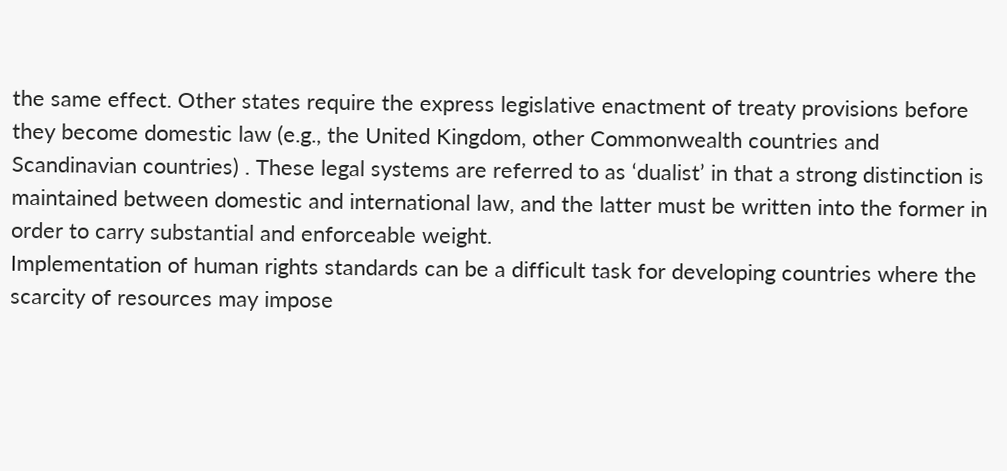the same effect. Other states require the express legislative enactment of treaty provisions before they become domestic law (e.g., the United Kingdom, other Commonwealth countries and Scandinavian countries) . These legal systems are referred to as ‘dualist’ in that a strong distinction is maintained between domestic and international law, and the latter must be written into the former in order to carry substantial and enforceable weight.
Implementation of human rights standards can be a difficult task for developing countries where the scarcity of resources may impose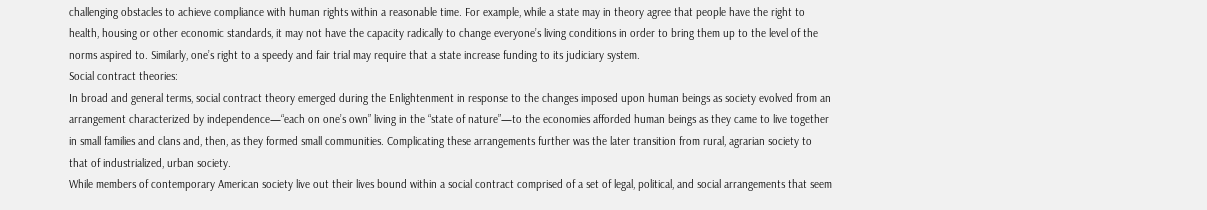challenging obstacles to achieve compliance with human rights within a reasonable time. For example, while a state may in theory agree that people have the right to health, housing or other economic standards, it may not have the capacity radically to change everyone’s living conditions in order to bring them up to the level of the norms aspired to. Similarly, one’s right to a speedy and fair trial may require that a state increase funding to its judiciary system.
Social contract theories:
In broad and general terms, social contract theory emerged during the Enlightenment in response to the changes imposed upon human beings as society evolved from an arrangement characterized by independence—“each on one’s own” living in the “state of nature”—to the economies afforded human beings as they came to live together in small families and clans and, then, as they formed small communities. Complicating these arrangements further was the later transition from rural, agrarian society to that of industrialized, urban society.
While members of contemporary American society live out their lives bound within a social contract comprised of a set of legal, political, and social arrangements that seem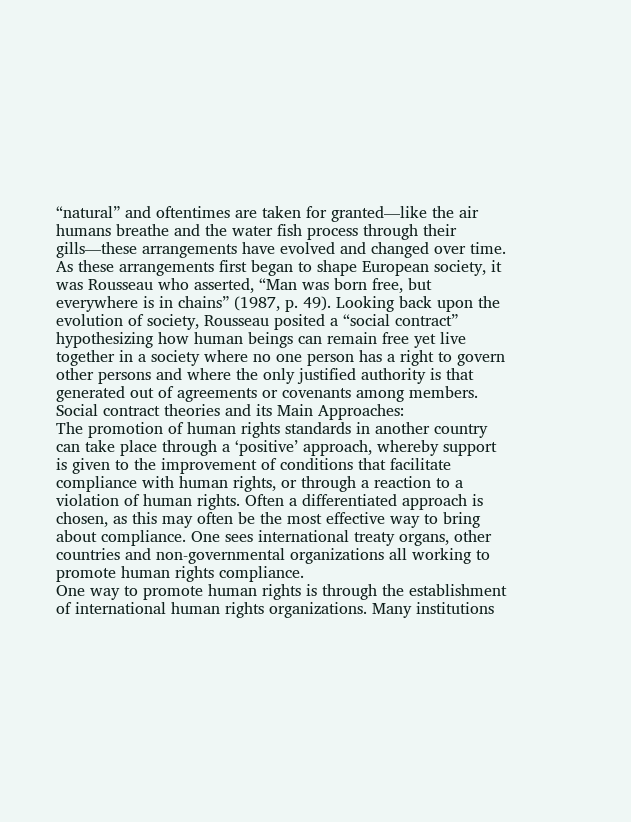“natural” and oftentimes are taken for granted—like the air humans breathe and the water fish process through their gills—these arrangements have evolved and changed over time. As these arrangements first began to shape European society, it was Rousseau who asserted, “Man was born free, but everywhere is in chains” (1987, p. 49). Looking back upon the evolution of society, Rousseau posited a “social contract” hypothesizing how human beings can remain free yet live together in a society where no one person has a right to govern other persons and where the only justified authority is that generated out of agreements or covenants among members.
Social contract theories and its Main Approaches:
The promotion of human rights standards in another country can take place through a ‘positive’ approach, whereby support is given to the improvement of conditions that facilitate compliance with human rights, or through a reaction to a violation of human rights. Often a differentiated approach is chosen, as this may often be the most effective way to bring about compliance. One sees international treaty organs, other countries and non-governmental organizations all working to promote human rights compliance.
One way to promote human rights is through the establishment of international human rights organizations. Many institutions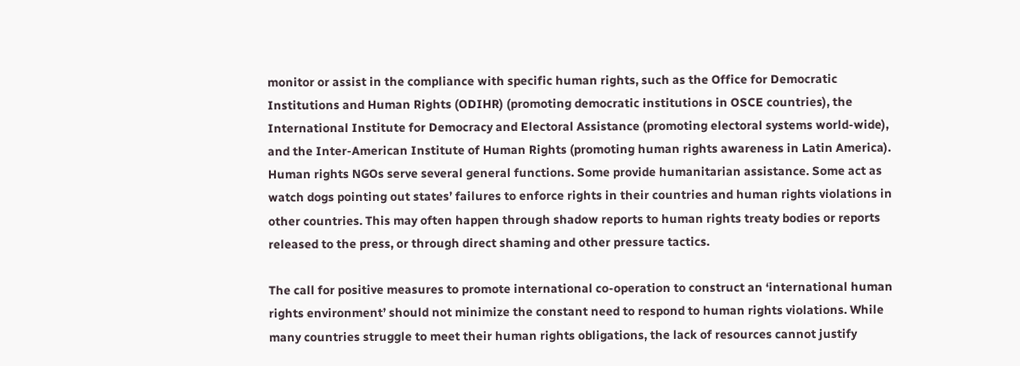monitor or assist in the compliance with specific human rights, such as the Office for Democratic Institutions and Human Rights (ODIHR) (promoting democratic institutions in OSCE countries), the International Institute for Democracy and Electoral Assistance (promoting electoral systems world-wide), and the Inter-American Institute of Human Rights (promoting human rights awareness in Latin America). Human rights NGOs serve several general functions. Some provide humanitarian assistance. Some act as watch dogs pointing out states’ failures to enforce rights in their countries and human rights violations in other countries. This may often happen through shadow reports to human rights treaty bodies or reports released to the press, or through direct shaming and other pressure tactics.

The call for positive measures to promote international co-operation to construct an ‘international human rights environment’ should not minimize the constant need to respond to human rights violations. While many countries struggle to meet their human rights obligations, the lack of resources cannot justify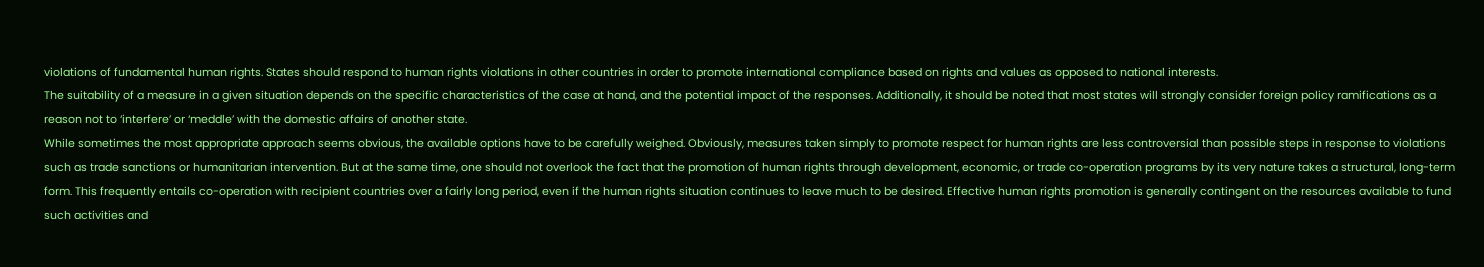violations of fundamental human rights. States should respond to human rights violations in other countries in order to promote international compliance based on rights and values as opposed to national interests.
The suitability of a measure in a given situation depends on the specific characteristics of the case at hand, and the potential impact of the responses. Additionally, it should be noted that most states will strongly consider foreign policy ramifications as a reason not to ‘interfere’ or ‘meddle’ with the domestic affairs of another state.
While sometimes the most appropriate approach seems obvious, the available options have to be carefully weighed. Obviously, measures taken simply to promote respect for human rights are less controversial than possible steps in response to violations such as trade sanctions or humanitarian intervention. But at the same time, one should not overlook the fact that the promotion of human rights through development, economic, or trade co-operation programs by its very nature takes a structural, long-term form. This frequently entails co-operation with recipient countries over a fairly long period, even if the human rights situation continues to leave much to be desired. Effective human rights promotion is generally contingent on the resources available to fund such activities and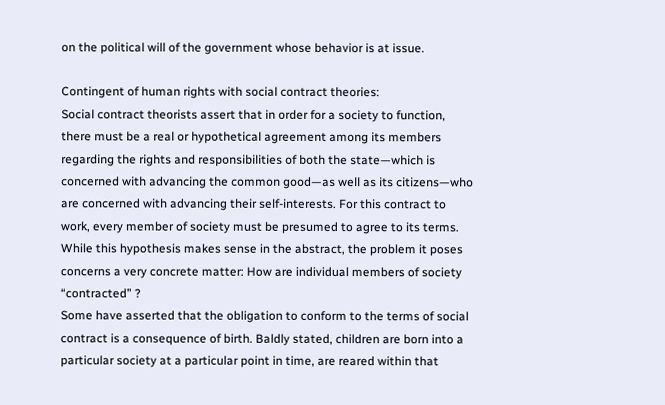on the political will of the government whose behavior is at issue.

Contingent of human rights with social contract theories:
Social contract theorists assert that in order for a society to function, there must be a real or hypothetical agreement among its members regarding the rights and responsibilities of both the state—which is concerned with advancing the common good—as well as its citizens—who are concerned with advancing their self-interests. For this contract to work, every member of society must be presumed to agree to its terms.
While this hypothesis makes sense in the abstract, the problem it poses concerns a very concrete matter: How are individual members of society “contracted” ?
Some have asserted that the obligation to conform to the terms of social contract is a consequence of birth. Baldly stated, children are born into a particular society at a particular point in time, are reared within that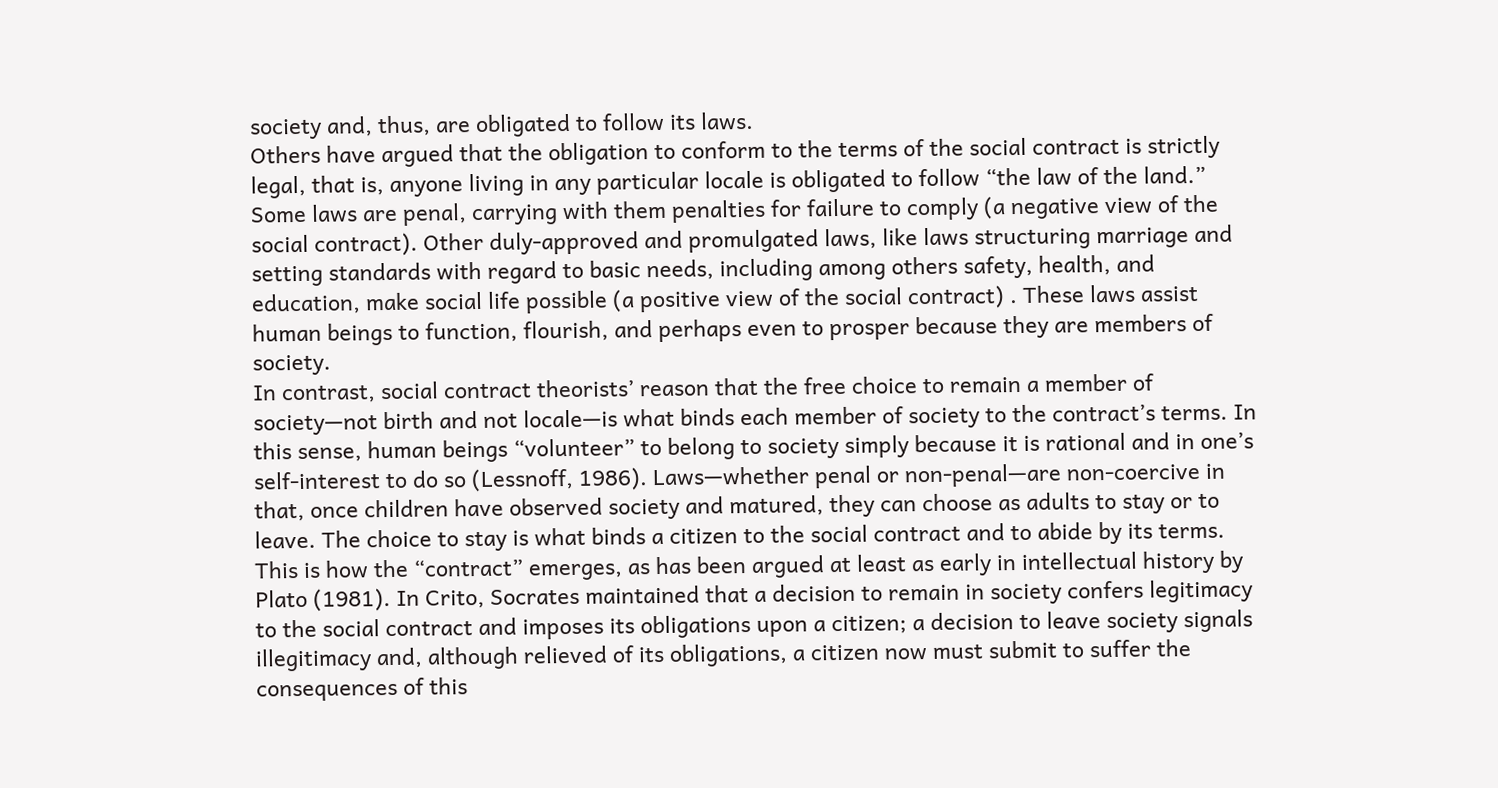society and, thus, are obligated to follow its laws.
Others have argued that the obligation to conform to the terms of the social contract is strictly legal, that is, anyone living in any particular locale is obligated to follow “the law of the land.” Some laws are penal, carrying with them penalties for failure to comply (a negative view of the social contract). Other duly-approved and promulgated laws, like laws structuring marriage and setting standards with regard to basic needs, including among others safety, health, and education, make social life possible (a positive view of the social contract) . These laws assist human beings to function, flourish, and perhaps even to prosper because they are members of society.
In contrast, social contract theorists’ reason that the free choice to remain a member of society—not birth and not locale—is what binds each member of society to the contract’s terms. In this sense, human beings “volunteer” to belong to society simply because it is rational and in one’s self-interest to do so (Lessnoff, 1986). Laws—whether penal or non-penal—are non-coercive in that, once children have observed society and matured, they can choose as adults to stay or to leave. The choice to stay is what binds a citizen to the social contract and to abide by its terms. This is how the “contract” emerges, as has been argued at least as early in intellectual history by Plato (1981). In Crito, Socrates maintained that a decision to remain in society confers legitimacy to the social contract and imposes its obligations upon a citizen; a decision to leave society signals illegitimacy and, although relieved of its obligations, a citizen now must submit to suffer the consequences of this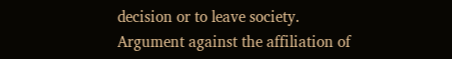decision or to leave society.
Argument against the affiliation of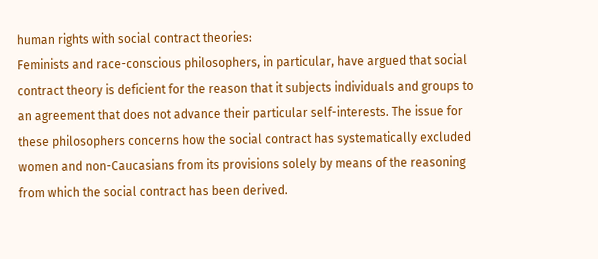human rights with social contract theories:
Feminists and race-conscious philosophers, in particular, have argued that social contract theory is deficient for the reason that it subjects individuals and groups to an agreement that does not advance their particular self-interests. The issue for these philosophers concerns how the social contract has systematically excluded women and non-Caucasians from its provisions solely by means of the reasoning from which the social contract has been derived.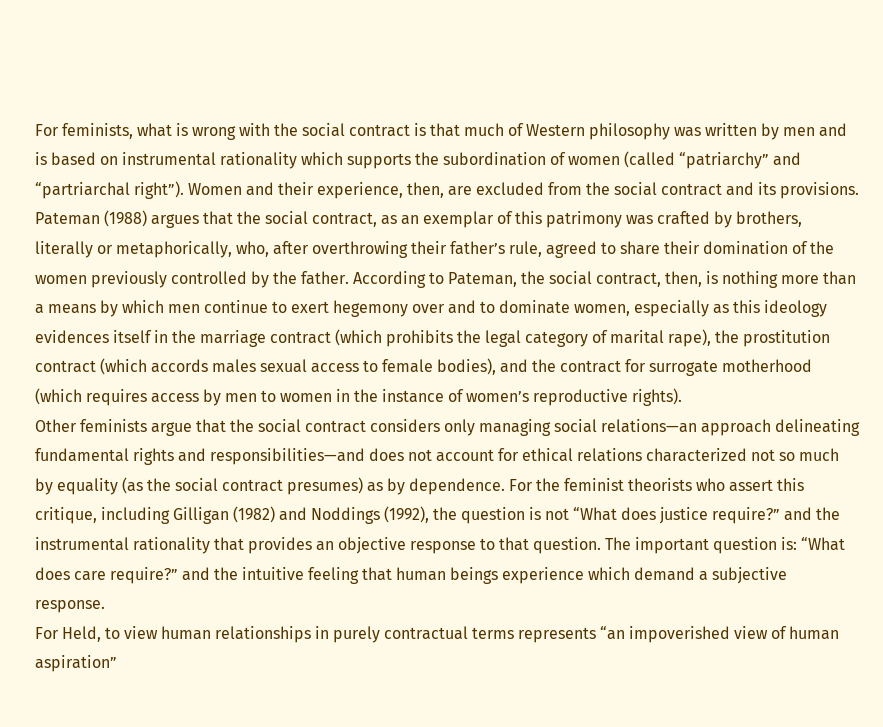For feminists, what is wrong with the social contract is that much of Western philosophy was written by men and is based on instrumental rationality which supports the subordination of women (called “patriarchy” and “partriarchal right”). Women and their experience, then, are excluded from the social contract and its provisions.
Pateman (1988) argues that the social contract, as an exemplar of this patrimony was crafted by brothers, literally or metaphorically, who, after overthrowing their father’s rule, agreed to share their domination of the women previously controlled by the father. According to Pateman, the social contract, then, is nothing more than a means by which men continue to exert hegemony over and to dominate women, especially as this ideology evidences itself in the marriage contract (which prohibits the legal category of marital rape), the prostitution contract (which accords males sexual access to female bodies), and the contract for surrogate motherhood (which requires access by men to women in the instance of women’s reproductive rights).
Other feminists argue that the social contract considers only managing social relations—an approach delineating fundamental rights and responsibilities—and does not account for ethical relations characterized not so much by equality (as the social contract presumes) as by dependence. For the feminist theorists who assert this critique, including Gilligan (1982) and Noddings (1992), the question is not “What does justice require?” and the instrumental rationality that provides an objective response to that question. The important question is: “What does care require?” and the intuitive feeling that human beings experience which demand a subjective response.
For Held, to view human relationships in purely contractual terms represents “an impoverished view of human aspiration”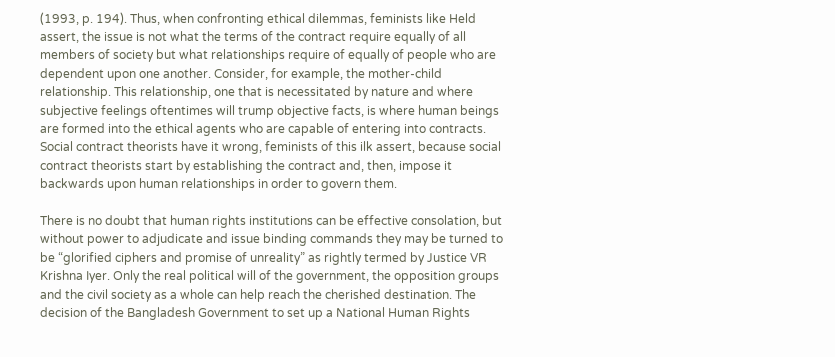(1993, p. 194). Thus, when confronting ethical dilemmas, feminists like Held assert, the issue is not what the terms of the contract require equally of all members of society but what relationships require of equally of people who are dependent upon one another. Consider, for example, the mother-child relationship. This relationship, one that is necessitated by nature and where subjective feelings oftentimes will trump objective facts, is where human beings are formed into the ethical agents who are capable of entering into contracts. Social contract theorists have it wrong, feminists of this ilk assert, because social contract theorists start by establishing the contract and, then, impose it backwards upon human relationships in order to govern them.

There is no doubt that human rights institutions can be effective consolation, but without power to adjudicate and issue binding commands they may be turned to be “glorified ciphers and promise of unreality” as rightly termed by Justice VR Krishna Iyer. Only the real political will of the government, the opposition groups and the civil society as a whole can help reach the cherished destination. The decision of the Bangladesh Government to set up a National Human Rights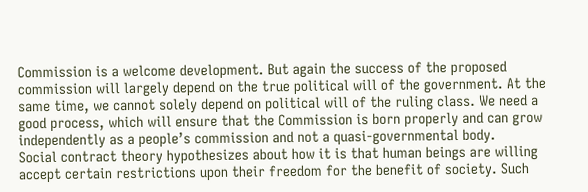Commission is a welcome development. But again the success of the proposed commission will largely depend on the true political will of the government. At the same time, we cannot solely depend on political will of the ruling class. We need a good process, which will ensure that the Commission is born properly and can grow independently as a people’s commission and not a quasi-governmental body.
Social contract theory hypothesizes about how it is that human beings are willing accept certain restrictions upon their freedom for the benefit of society. Such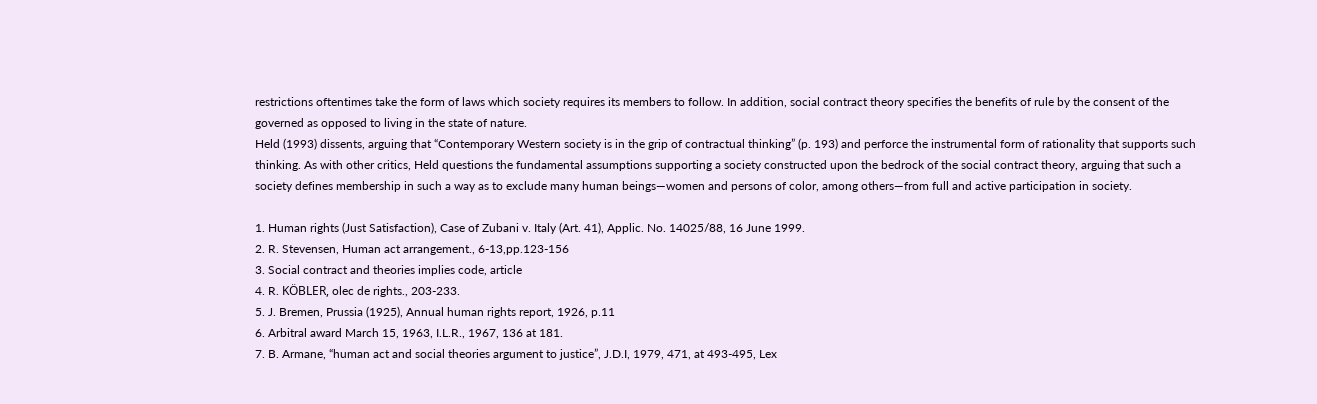restrictions oftentimes take the form of laws which society requires its members to follow. In addition, social contract theory specifies the benefits of rule by the consent of the governed as opposed to living in the state of nature.
Held (1993) dissents, arguing that “Contemporary Western society is in the grip of contractual thinking” (p. 193) and perforce the instrumental form of rationality that supports such thinking. As with other critics, Held questions the fundamental assumptions supporting a society constructed upon the bedrock of the social contract theory, arguing that such a society defines membership in such a way as to exclude many human beings—women and persons of color, among others—from full and active participation in society.

1. Human rights (Just Satisfaction), Case of Zubani v. Italy (Art. 41), Applic. No. 14025/88, 16 June 1999.
2. R. Stevensen, Human act arrangement., 6-13,pp.123-156
3. Social contract and theories implies code, article
4. R. KÖBLER, olec de rights., 203-233.
5. J. Bremen, Prussia (1925), Annual human rights report, 1926, p.11
6. Arbitral award March 15, 1963, I.L.R., 1967, 136 at 181.
7. B. Armane, “human act and social theories argument to justice”, J.D.I, 1979, 471, at 493-495, Lex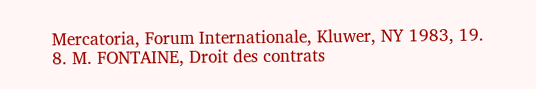Mercatoria, Forum Internationale, Kluwer, NY 1983, 19.
8. M. FONTAINE, Droit des contrats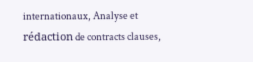internationaux, Analyse et rédaction de contracts clauses,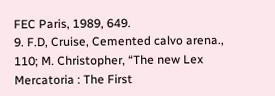FEC Paris, 1989, 649.
9. F.D, Cruise, Cemented calvo arena., 110; M. Christopher, “The new Lex Mercatoria : The First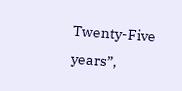Twenty-Five years”,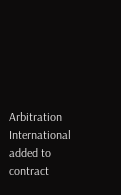Arbitration International added to contract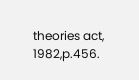theories act, 1982,p.456.